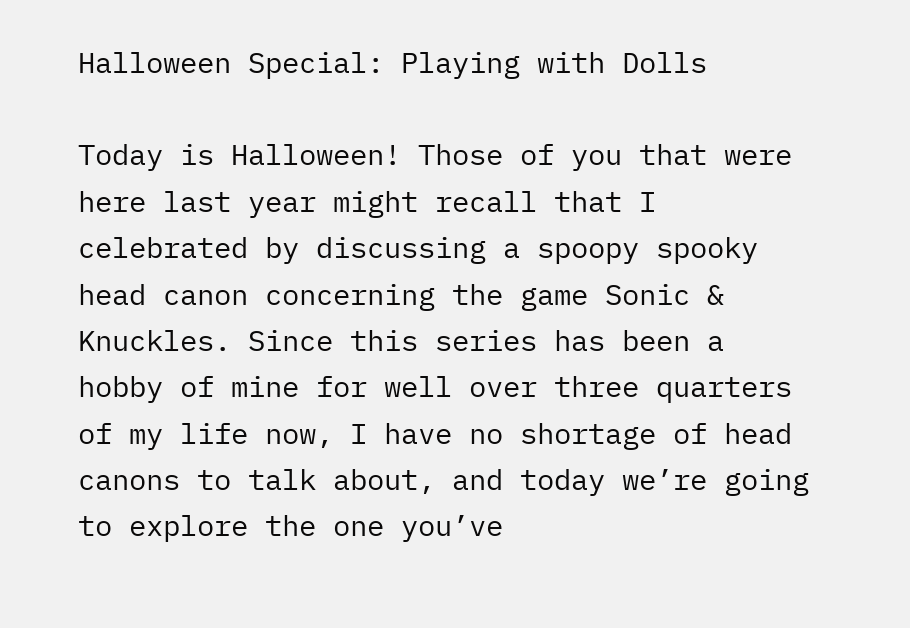Halloween Special: Playing with Dolls

Today is Halloween! Those of you that were here last year might recall that I celebrated by discussing a spoopy spooky head canon concerning the game Sonic & Knuckles. Since this series has been a hobby of mine for well over three quarters of my life now, I have no shortage of head canons to talk about, and today we’re going to explore the one you’ve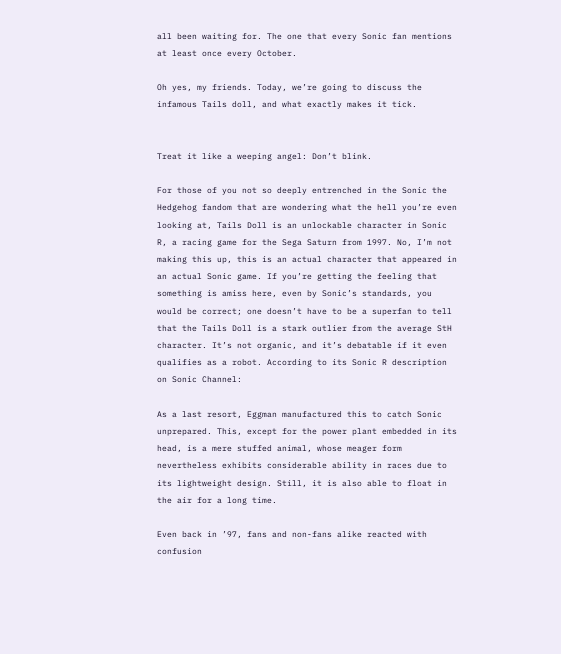all been waiting for. The one that every Sonic fan mentions at least once every October.

Oh yes, my friends. Today, we’re going to discuss the infamous Tails doll, and what exactly makes it tick.


Treat it like a weeping angel: Don’t blink.

For those of you not so deeply entrenched in the Sonic the Hedgehog fandom that are wondering what the hell you’re even looking at, Tails Doll is an unlockable character in Sonic R, a racing game for the Sega Saturn from 1997. No, I’m not making this up, this is an actual character that appeared in an actual Sonic game. If you’re getting the feeling that something is amiss here, even by Sonic’s standards, you would be correct; one doesn’t have to be a superfan to tell that the Tails Doll is a stark outlier from the average StH character. It’s not organic, and it’s debatable if it even qualifies as a robot. According to its Sonic R description on Sonic Channel:

As a last resort, Eggman manufactured this to catch Sonic unprepared. This, except for the power plant embedded in its head, is a mere stuffed animal, whose meager form nevertheless exhibits considerable ability in races due to its lightweight design. Still, it is also able to float in the air for a long time.

Even back in ’97, fans and non-fans alike reacted with confusion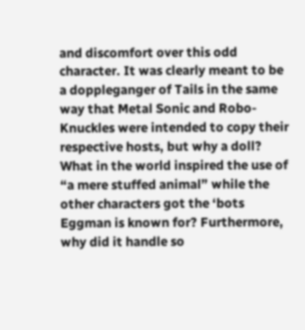and discomfort over this odd character. It was clearly meant to be a doppleganger of Tails in the same way that Metal Sonic and Robo-Knuckles were intended to copy their respective hosts, but why a doll? What in the world inspired the use of “a mere stuffed animal” while the other characters got the ‘bots Eggman is known for? Furthermore, why did it handle so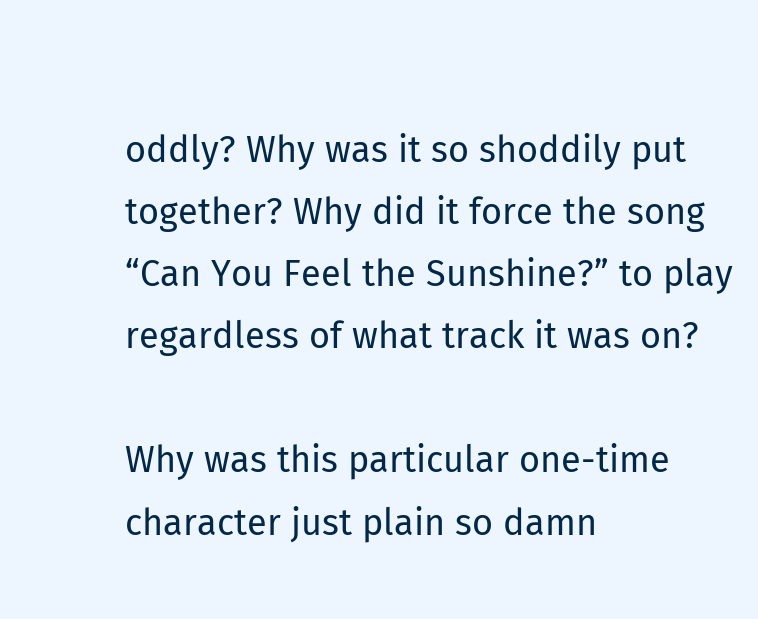oddly? Why was it so shoddily put together? Why did it force the song “Can You Feel the Sunshine?” to play regardless of what track it was on?

Why was this particular one-time character just plain so damn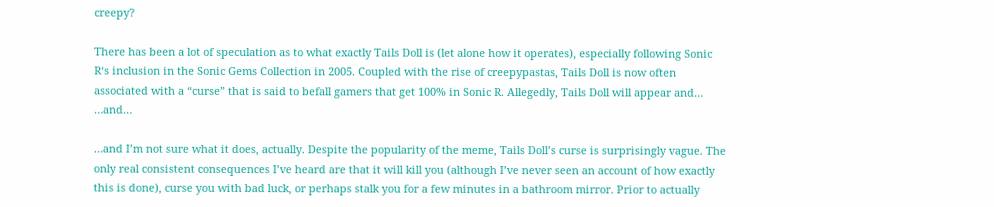creepy?

There has been a lot of speculation as to what exactly Tails Doll is (let alone how it operates), especially following Sonic R‘s inclusion in the Sonic Gems Collection in 2005. Coupled with the rise of creepypastas, Tails Doll is now often associated with a “curse” that is said to befall gamers that get 100% in Sonic R. Allegedly, Tails Doll will appear and… …and…

…and I’m not sure what it does, actually. Despite the popularity of the meme, Tails Doll’s curse is surprisingly vague. The only real consistent consequences I’ve heard are that it will kill you (although I’ve never seen an account of how exactly this is done), curse you with bad luck, or perhaps stalk you for a few minutes in a bathroom mirror. Prior to actually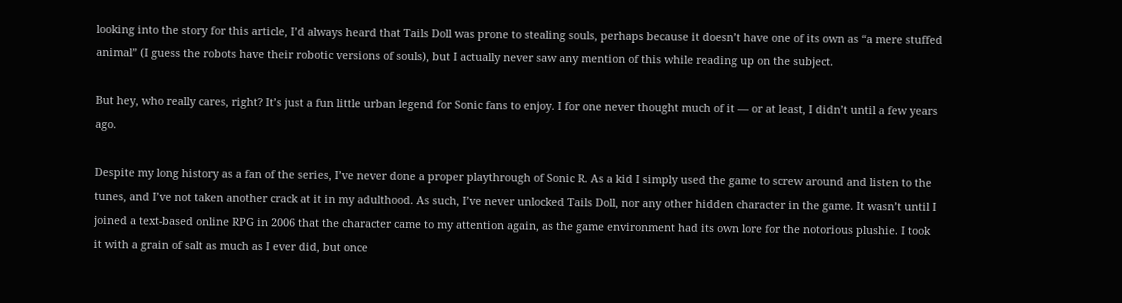looking into the story for this article, I’d always heard that Tails Doll was prone to stealing souls, perhaps because it doesn’t have one of its own as “a mere stuffed animal” (I guess the robots have their robotic versions of souls), but I actually never saw any mention of this while reading up on the subject.

But hey, who really cares, right? It’s just a fun little urban legend for Sonic fans to enjoy. I for one never thought much of it — or at least, I didn’t until a few years ago.

Despite my long history as a fan of the series, I’ve never done a proper playthrough of Sonic R. As a kid I simply used the game to screw around and listen to the tunes, and I’ve not taken another crack at it in my adulthood. As such, I’ve never unlocked Tails Doll, nor any other hidden character in the game. It wasn’t until I joined a text-based online RPG in 2006 that the character came to my attention again, as the game environment had its own lore for the notorious plushie. I took it with a grain of salt as much as I ever did, but once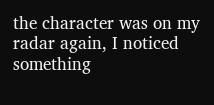the character was on my radar again, I noticed something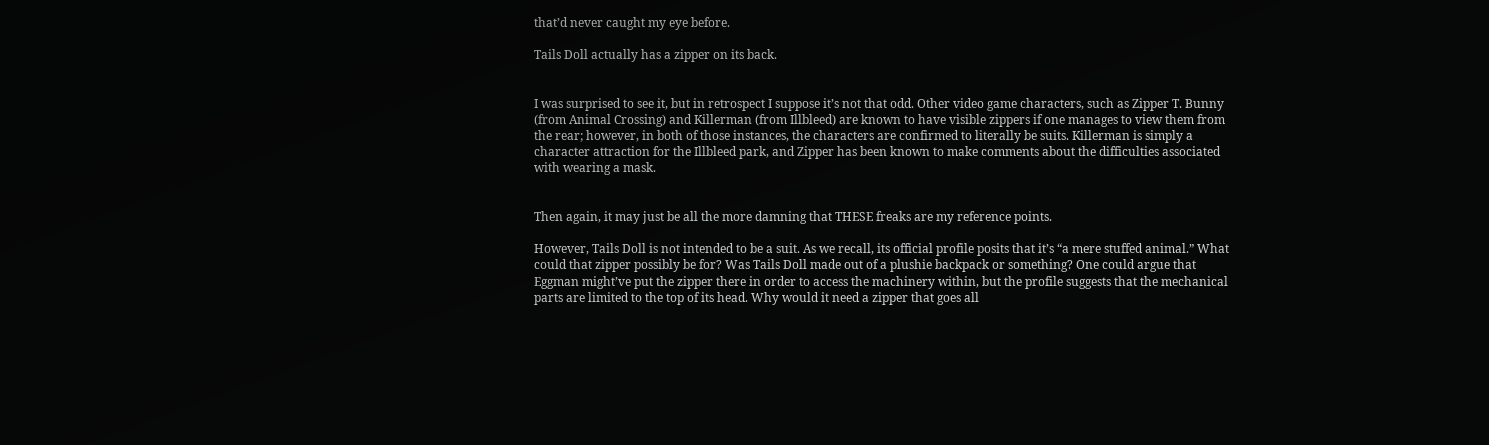that’d never caught my eye before.

Tails Doll actually has a zipper on its back.


I was surprised to see it, but in retrospect I suppose it’s not that odd. Other video game characters, such as Zipper T. Bunny (from Animal Crossing) and Killerman (from Illbleed) are known to have visible zippers if one manages to view them from the rear; however, in both of those instances, the characters are confirmed to literally be suits. Killerman is simply a character attraction for the Illbleed park, and Zipper has been known to make comments about the difficulties associated with wearing a mask.


Then again, it may just be all the more damning that THESE freaks are my reference points.

However, Tails Doll is not intended to be a suit. As we recall, its official profile posits that it’s “a mere stuffed animal.” What could that zipper possibly be for? Was Tails Doll made out of a plushie backpack or something? One could argue that Eggman might’ve put the zipper there in order to access the machinery within, but the profile suggests that the mechanical parts are limited to the top of its head. Why would it need a zipper that goes all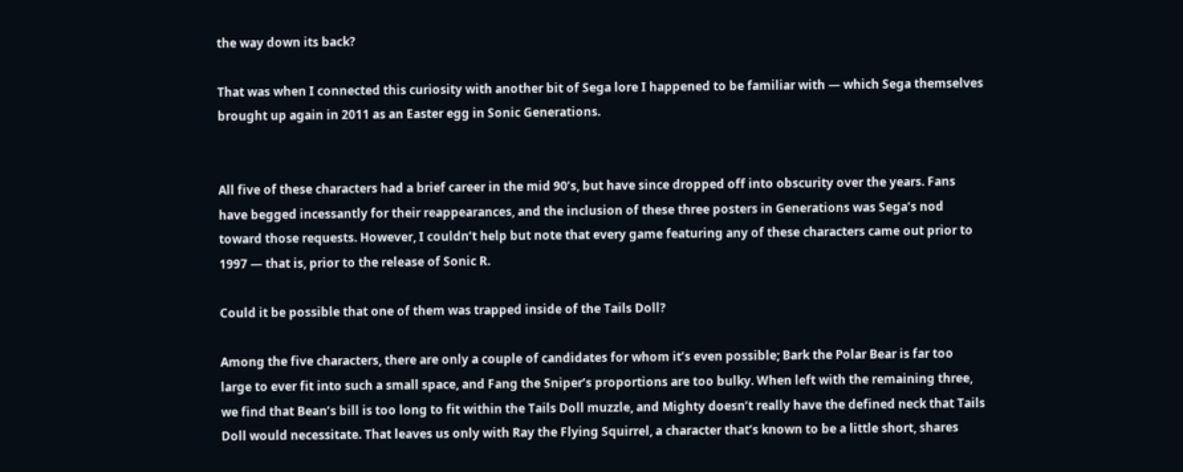the way down its back?

That was when I connected this curiosity with another bit of Sega lore I happened to be familiar with — which Sega themselves brought up again in 2011 as an Easter egg in Sonic Generations.


All five of these characters had a brief career in the mid 90’s, but have since dropped off into obscurity over the years. Fans have begged incessantly for their reappearances, and the inclusion of these three posters in Generations was Sega’s nod toward those requests. However, I couldn’t help but note that every game featuring any of these characters came out prior to 1997 — that is, prior to the release of Sonic R.

Could it be possible that one of them was trapped inside of the Tails Doll?

Among the five characters, there are only a couple of candidates for whom it’s even possible; Bark the Polar Bear is far too large to ever fit into such a small space, and Fang the Sniper’s proportions are too bulky. When left with the remaining three, we find that Bean’s bill is too long to fit within the Tails Doll muzzle, and Mighty doesn’t really have the defined neck that Tails Doll would necessitate. That leaves us only with Ray the Flying Squirrel, a character that’s known to be a little short, shares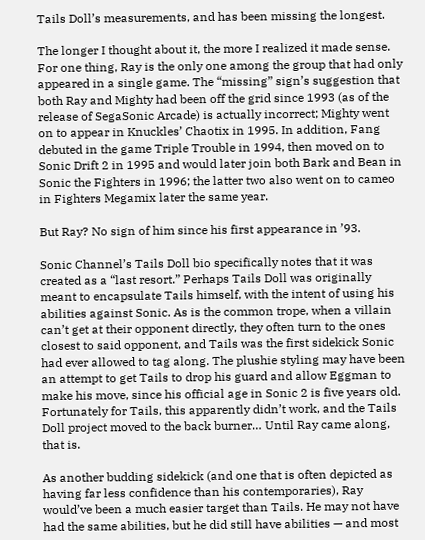Tails Doll’s measurements, and has been missing the longest.

The longer I thought about it, the more I realized it made sense. For one thing, Ray is the only one among the group that had only appeared in a single game. The “missing” sign’s suggestion that both Ray and Mighty had been off the grid since 1993 (as of the release of SegaSonic Arcade) is actually incorrect; Mighty went on to appear in Knuckles’ Chaotix in 1995. In addition, Fang debuted in the game Triple Trouble in 1994, then moved on to Sonic Drift 2 in 1995 and would later join both Bark and Bean in Sonic the Fighters in 1996; the latter two also went on to cameo in Fighters Megamix later the same year.

But Ray? No sign of him since his first appearance in ’93.

Sonic Channel’s Tails Doll bio specifically notes that it was created as a “last resort.” Perhaps Tails Doll was originally meant to encapsulate Tails himself, with the intent of using his abilities against Sonic. As is the common trope, when a villain can’t get at their opponent directly, they often turn to the ones closest to said opponent, and Tails was the first sidekick Sonic had ever allowed to tag along. The plushie styling may have been an attempt to get Tails to drop his guard and allow Eggman to make his move, since his official age in Sonic 2 is five years old. Fortunately for Tails, this apparently didn’t work, and the Tails Doll project moved to the back burner… Until Ray came along, that is.

As another budding sidekick (and one that is often depicted as having far less confidence than his contemporaries), Ray would’ve been a much easier target than Tails. He may not have had the same abilities, but he did still have abilities — and most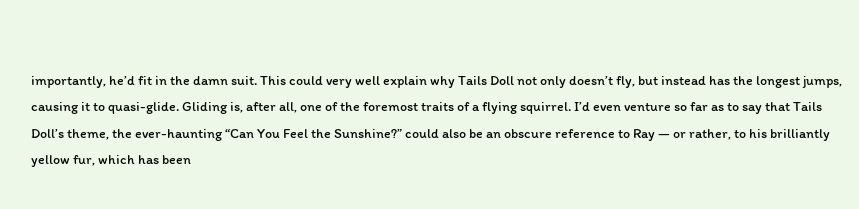importantly, he’d fit in the damn suit. This could very well explain why Tails Doll not only doesn’t fly, but instead has the longest jumps, causing it to quasi-glide. Gliding is, after all, one of the foremost traits of a flying squirrel. I’d even venture so far as to say that Tails Doll’s theme, the ever-haunting “Can You Feel the Sunshine?” could also be an obscure reference to Ray — or rather, to his brilliantly yellow fur, which has been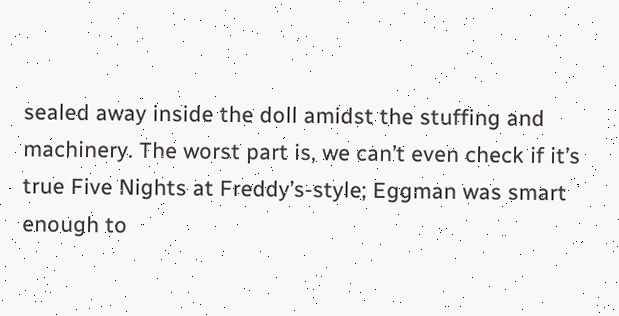sealed away inside the doll amidst the stuffing and machinery. The worst part is, we can’t even check if it’s true Five Nights at Freddy’s-style; Eggman was smart enough to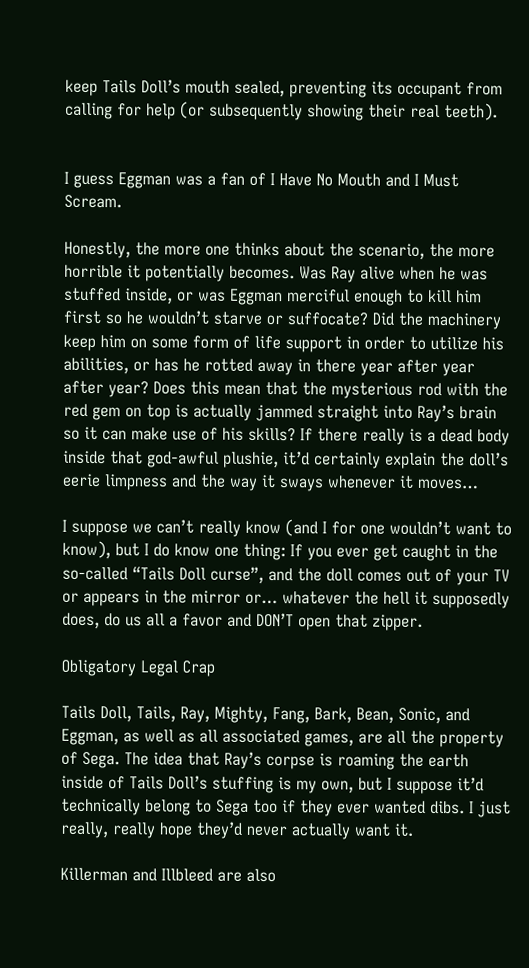keep Tails Doll’s mouth sealed, preventing its occupant from calling for help (or subsequently showing their real teeth).


I guess Eggman was a fan of I Have No Mouth and I Must Scream.

Honestly, the more one thinks about the scenario, the more horrible it potentially becomes. Was Ray alive when he was stuffed inside, or was Eggman merciful enough to kill him first so he wouldn’t starve or suffocate? Did the machinery keep him on some form of life support in order to utilize his abilities, or has he rotted away in there year after year after year? Does this mean that the mysterious rod with the red gem on top is actually jammed straight into Ray’s brain so it can make use of his skills? If there really is a dead body inside that god-awful plushie, it’d certainly explain the doll’s eerie limpness and the way it sways whenever it moves…

I suppose we can’t really know (and I for one wouldn’t want to know), but I do know one thing: If you ever get caught in the so-called “Tails Doll curse”, and the doll comes out of your TV or appears in the mirror or… whatever the hell it supposedly does, do us all a favor and DON’T open that zipper.

Obligatory Legal Crap

Tails Doll, Tails, Ray, Mighty, Fang, Bark, Bean, Sonic, and Eggman, as well as all associated games, are all the property of Sega. The idea that Ray’s corpse is roaming the earth inside of Tails Doll’s stuffing is my own, but I suppose it’d technically belong to Sega too if they ever wanted dibs. I just really, really hope they’d never actually want it.

Killerman and Illbleed are also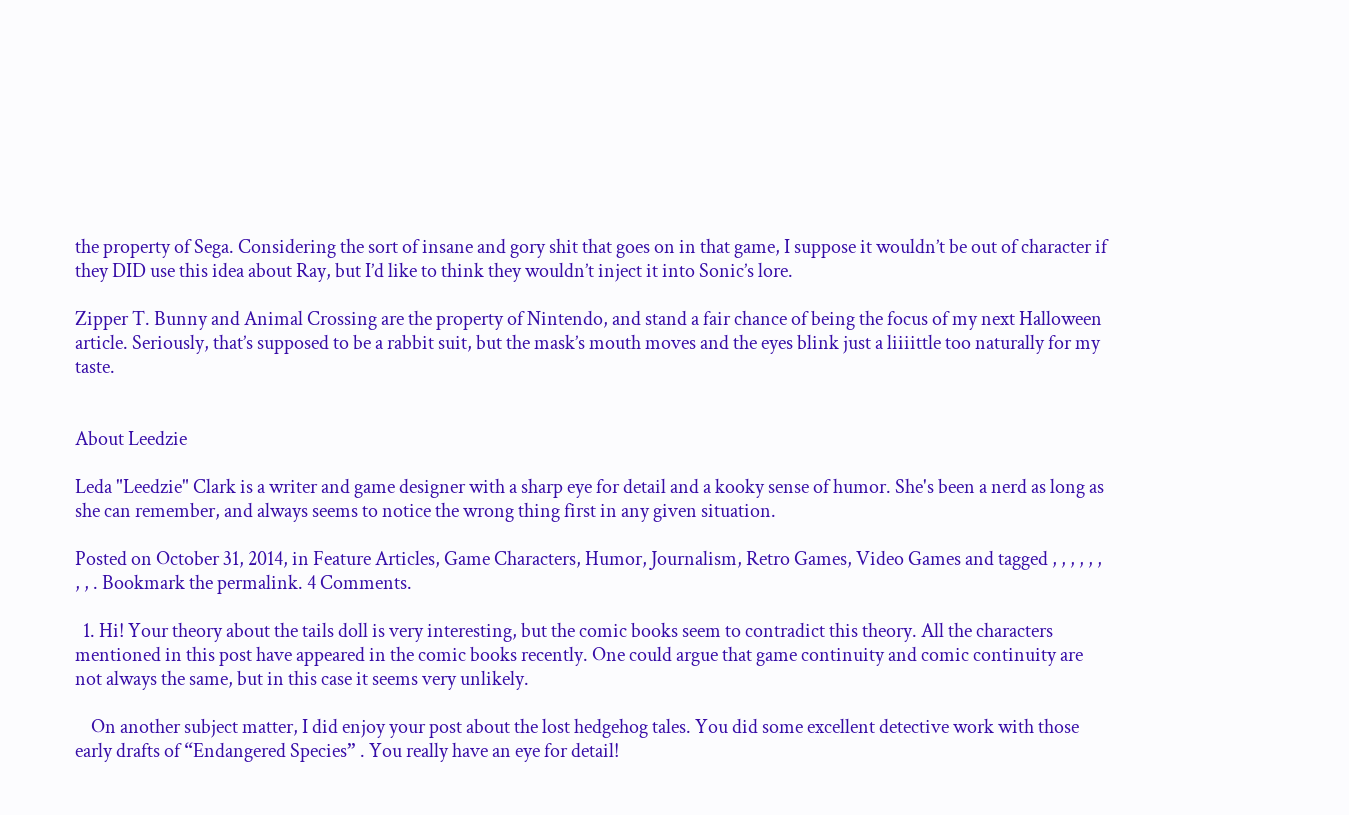the property of Sega. Considering the sort of insane and gory shit that goes on in that game, I suppose it wouldn’t be out of character if they DID use this idea about Ray, but I’d like to think they wouldn’t inject it into Sonic’s lore.

Zipper T. Bunny and Animal Crossing are the property of Nintendo, and stand a fair chance of being the focus of my next Halloween article. Seriously, that’s supposed to be a rabbit suit, but the mask’s mouth moves and the eyes blink just a liiiittle too naturally for my taste.


About Leedzie

Leda "Leedzie" Clark is a writer and game designer with a sharp eye for detail and a kooky sense of humor. She's been a nerd as long as she can remember, and always seems to notice the wrong thing first in any given situation.

Posted on October 31, 2014, in Feature Articles, Game Characters, Humor, Journalism, Retro Games, Video Games and tagged , , , , , , , , . Bookmark the permalink. 4 Comments.

  1. Hi! Your theory about the tails doll is very interesting, but the comic books seem to contradict this theory. All the characters mentioned in this post have appeared in the comic books recently. One could argue that game continuity and comic continuity are not always the same, but in this case it seems very unlikely.

    On another subject matter, I did enjoy your post about the lost hedgehog tales. You did some excellent detective work with those early drafts of “Endangered Species” . You really have an eye for detail!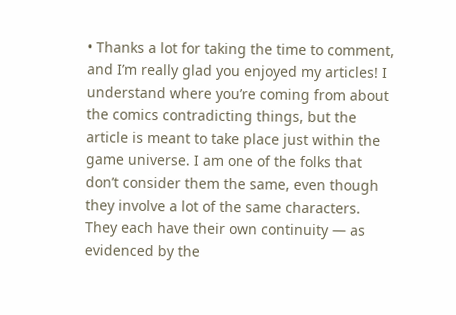• Thanks a lot for taking the time to comment, and I’m really glad you enjoyed my articles! I understand where you’re coming from about the comics contradicting things, but the article is meant to take place just within the game universe. I am one of the folks that don’t consider them the same, even though they involve a lot of the same characters. They each have their own continuity — as evidenced by the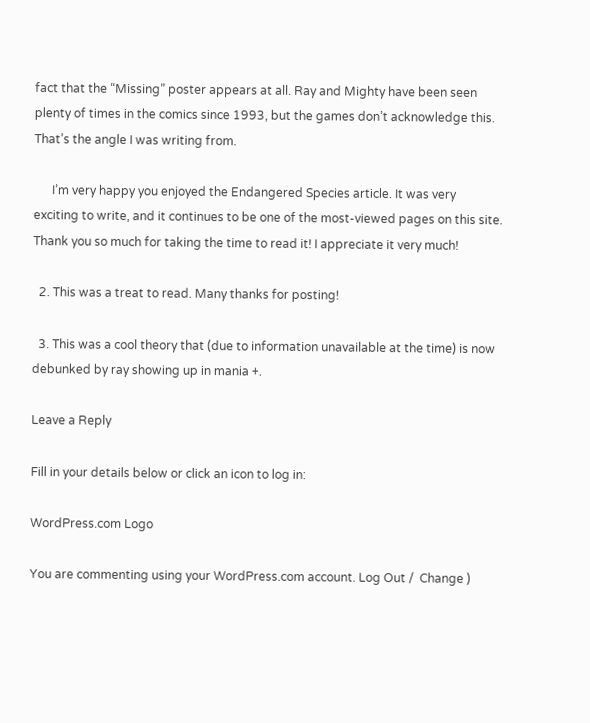fact that the “Missing” poster appears at all. Ray and Mighty have been seen plenty of times in the comics since 1993, but the games don’t acknowledge this. That’s the angle I was writing from.

      I’m very happy you enjoyed the Endangered Species article. It was very exciting to write, and it continues to be one of the most-viewed pages on this site. Thank you so much for taking the time to read it! I appreciate it very much!

  2. This was a treat to read. Many thanks for posting!

  3. This was a cool theory that (due to information unavailable at the time) is now debunked by ray showing up in mania +.

Leave a Reply

Fill in your details below or click an icon to log in:

WordPress.com Logo

You are commenting using your WordPress.com account. Log Out /  Change )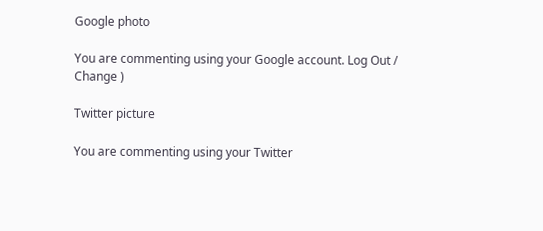Google photo

You are commenting using your Google account. Log Out /  Change )

Twitter picture

You are commenting using your Twitter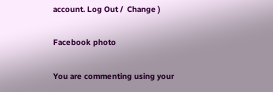account. Log Out /  Change )

Facebook photo

You are commenting using your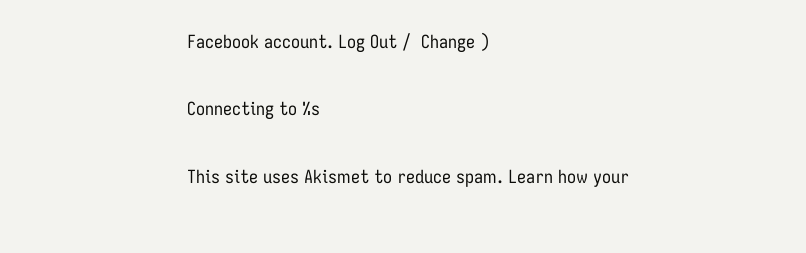Facebook account. Log Out /  Change )

Connecting to %s

This site uses Akismet to reduce spam. Learn how your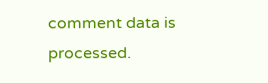comment data is processed.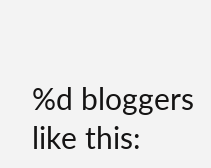%d bloggers like this: